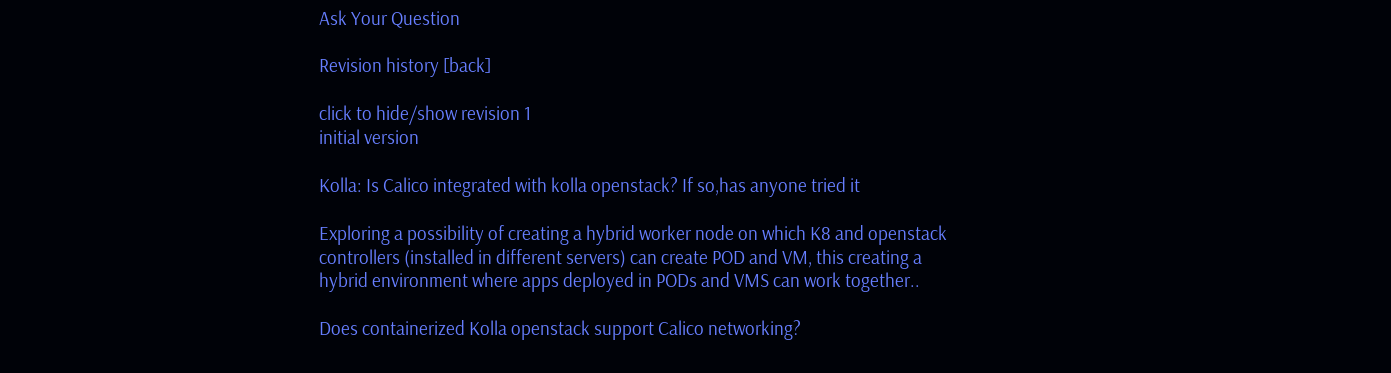Ask Your Question

Revision history [back]

click to hide/show revision 1
initial version

Kolla: Is Calico integrated with kolla openstack? If so,has anyone tried it

Exploring a possibility of creating a hybrid worker node on which K8 and openstack controllers (installed in different servers) can create POD and VM, this creating a hybrid environment where apps deployed in PODs and VMS can work together..

Does containerized Kolla openstack support Calico networking?